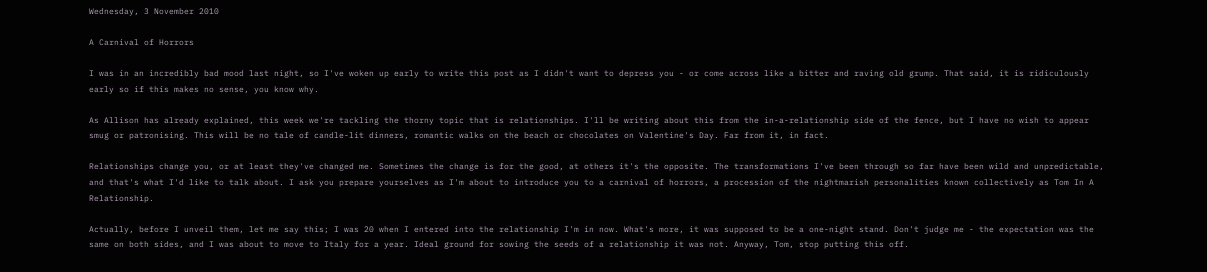Wednesday, 3 November 2010

A Carnival of Horrors

I was in an incredibly bad mood last night, so I've woken up early to write this post as I didn't want to depress you - or come across like a bitter and raving old grump. That said, it is ridiculously early so if this makes no sense, you know why.

As Allison has already explained, this week we're tackling the thorny topic that is relationships. I'll be writing about this from the in-a-relationship side of the fence, but I have no wish to appear smug or patronising. This will be no tale of candle-lit dinners, romantic walks on the beach or chocolates on Valentine's Day. Far from it, in fact.

Relationships change you, or at least they've changed me. Sometimes the change is for the good, at others it's the opposite. The transformations I've been through so far have been wild and unpredictable, and that's what I'd like to talk about. I ask you prepare yourselves as I'm about to introduce you to a carnival of horrors, a procession of the nightmarish personalities known collectively as Tom In A Relationship.

Actually, before I unveil them, let me say this; I was 20 when I entered into the relationship I'm in now. What's more, it was supposed to be a one-night stand. Don't judge me - the expectation was the same on both sides, and I was about to move to Italy for a year. Ideal ground for sowing the seeds of a relationship it was not. Anyway, Tom, stop putting this off.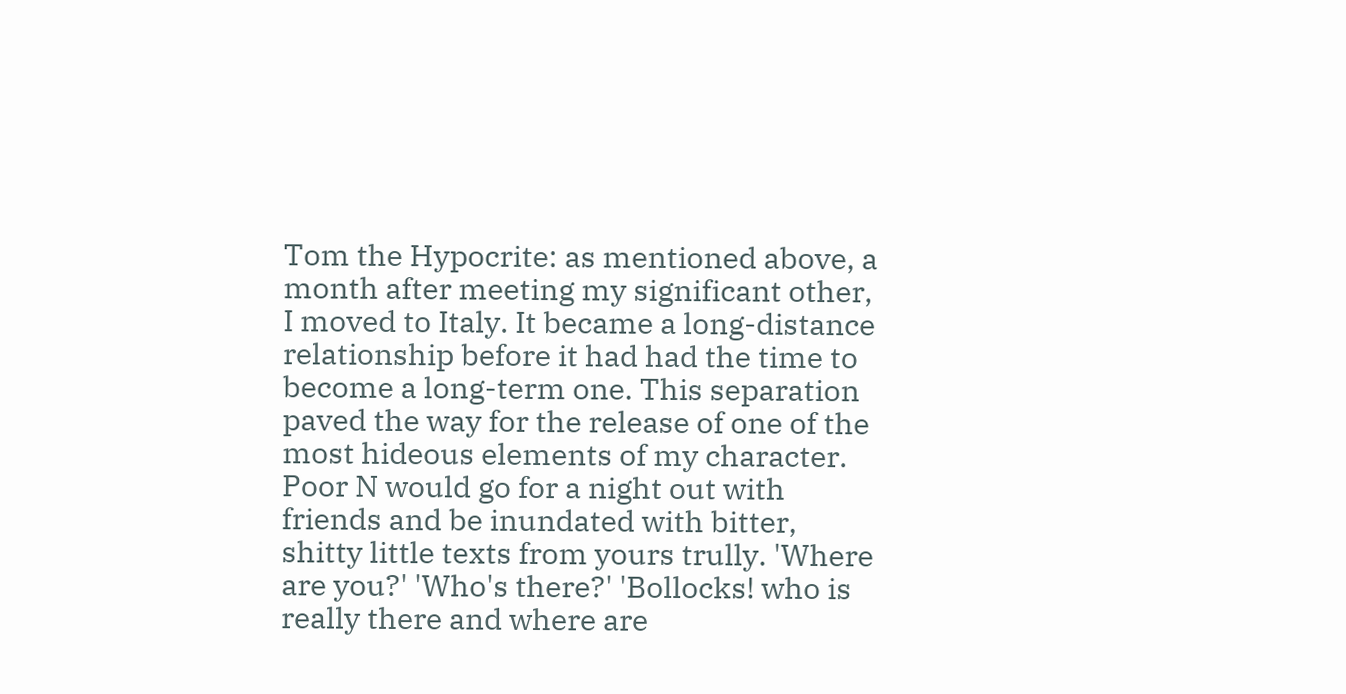Tom the Hypocrite: as mentioned above, a month after meeting my significant other, I moved to Italy. It became a long-distance relationship before it had had the time to become a long-term one. This separation paved the way for the release of one of the most hideous elements of my character. Poor N would go for a night out with friends and be inundated with bitter, shitty little texts from yours trully. 'Where are you?' 'Who's there?' 'Bollocks! who is really there and where are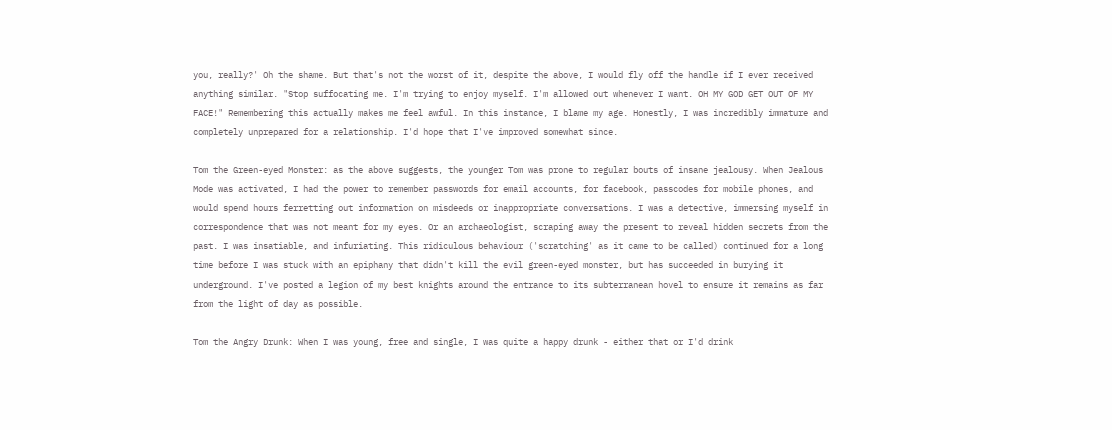you, really?' Oh the shame. But that's not the worst of it, despite the above, I would fly off the handle if I ever received anything similar. "Stop suffocating me. I'm trying to enjoy myself. I'm allowed out whenever I want. OH MY GOD GET OUT OF MY FACE!" Remembering this actually makes me feel awful. In this instance, I blame my age. Honestly, I was incredibly immature and completely unprepared for a relationship. I'd hope that I've improved somewhat since.

Tom the Green-eyed Monster: as the above suggests, the younger Tom was prone to regular bouts of insane jealousy. When Jealous Mode was activated, I had the power to remember passwords for email accounts, for facebook, passcodes for mobile phones, and would spend hours ferretting out information on misdeeds or inappropriate conversations. I was a detective, immersing myself in correspondence that was not meant for my eyes. Or an archaeologist, scraping away the present to reveal hidden secrets from the past. I was insatiable, and infuriating. This ridiculous behaviour ('scratching' as it came to be called) continued for a long time before I was stuck with an epiphany that didn't kill the evil green-eyed monster, but has succeeded in burying it underground. I've posted a legion of my best knights around the entrance to its subterranean hovel to ensure it remains as far from the light of day as possible.

Tom the Angry Drunk: When I was young, free and single, I was quite a happy drunk - either that or I'd drink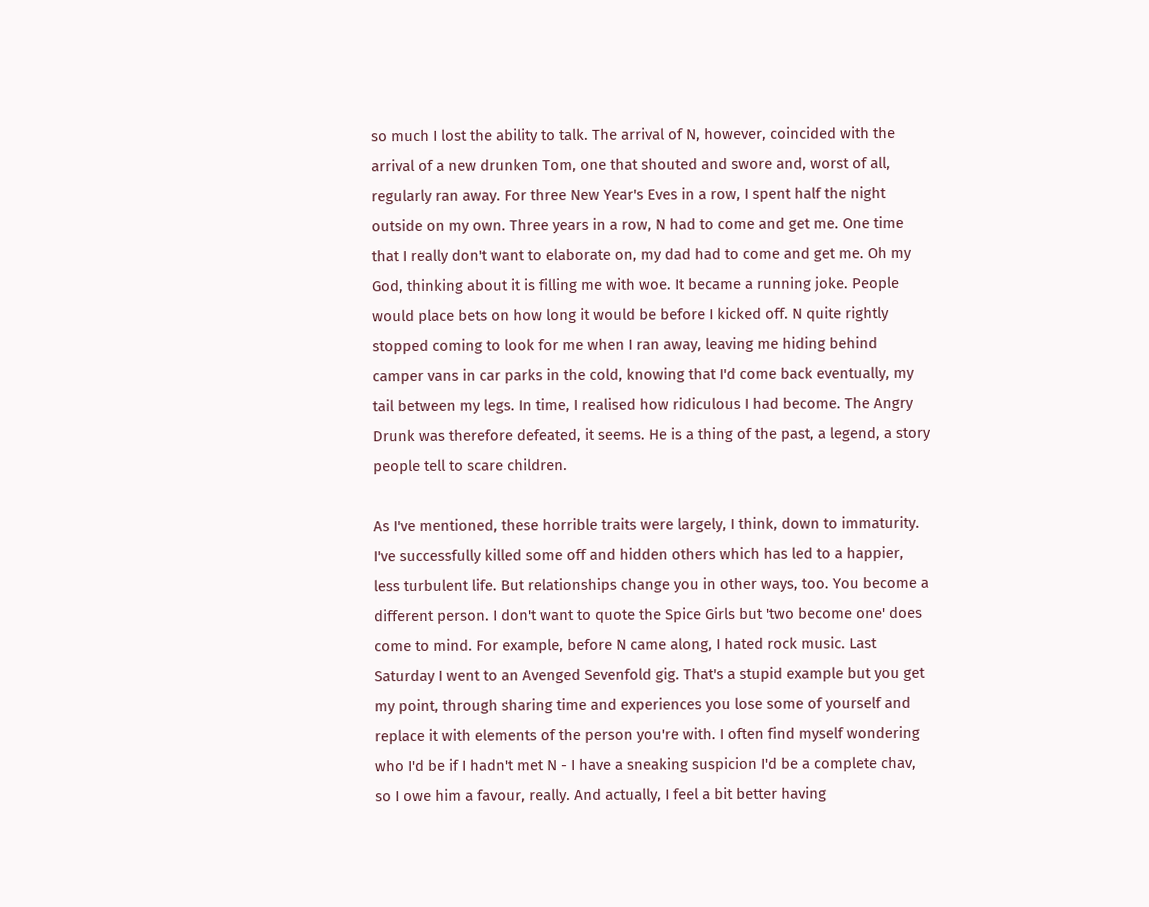so much I lost the ability to talk. The arrival of N, however, coincided with the arrival of a new drunken Tom, one that shouted and swore and, worst of all, regularly ran away. For three New Year's Eves in a row, I spent half the night outside on my own. Three years in a row, N had to come and get me. One time that I really don't want to elaborate on, my dad had to come and get me. Oh my God, thinking about it is filling me with woe. It became a running joke. People would place bets on how long it would be before I kicked off. N quite rightly stopped coming to look for me when I ran away, leaving me hiding behind camper vans in car parks in the cold, knowing that I'd come back eventually, my tail between my legs. In time, I realised how ridiculous I had become. The Angry Drunk was therefore defeated, it seems. He is a thing of the past, a legend, a story people tell to scare children.

As I've mentioned, these horrible traits were largely, I think, down to immaturity. I've successfully killed some off and hidden others which has led to a happier, less turbulent life. But relationships change you in other ways, too. You become a different person. I don't want to quote the Spice Girls but 'two become one' does come to mind. For example, before N came along, I hated rock music. Last Saturday I went to an Avenged Sevenfold gig. That's a stupid example but you get my point, through sharing time and experiences you lose some of yourself and replace it with elements of the person you're with. I often find myself wondering who I'd be if I hadn't met N - I have a sneaking suspicion I'd be a complete chav, so I owe him a favour, really. And actually, I feel a bit better having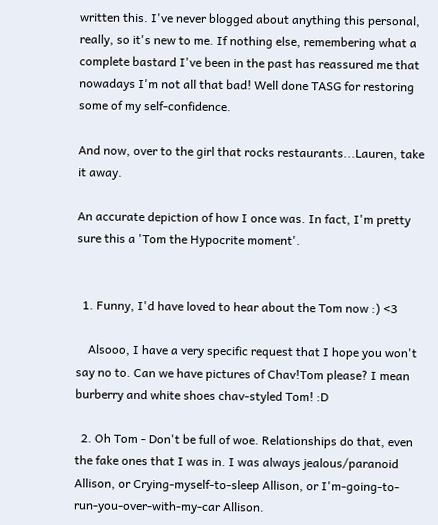written this. I've never blogged about anything this personal, really, so it's new to me. If nothing else, remembering what a complete bastard I've been in the past has reassured me that nowadays I'm not all that bad! Well done TASG for restoring some of my self-confidence.

And now, over to the girl that rocks restaurants...Lauren, take it away.

An accurate depiction of how I once was. In fact, I'm pretty sure this a 'Tom the Hypocrite moment'.


  1. Funny, I'd have loved to hear about the Tom now :) <3

    Alsooo, I have a very specific request that I hope you won't say no to. Can we have pictures of Chav!Tom please? I mean burberry and white shoes chav-styled Tom! :D

  2. Oh Tom - Don't be full of woe. Relationships do that, even the fake ones that I was in. I was always jealous/paranoid Allison, or Crying-myself-to-sleep Allison, or I'm-going-to-run-you-over-with-my-car Allison.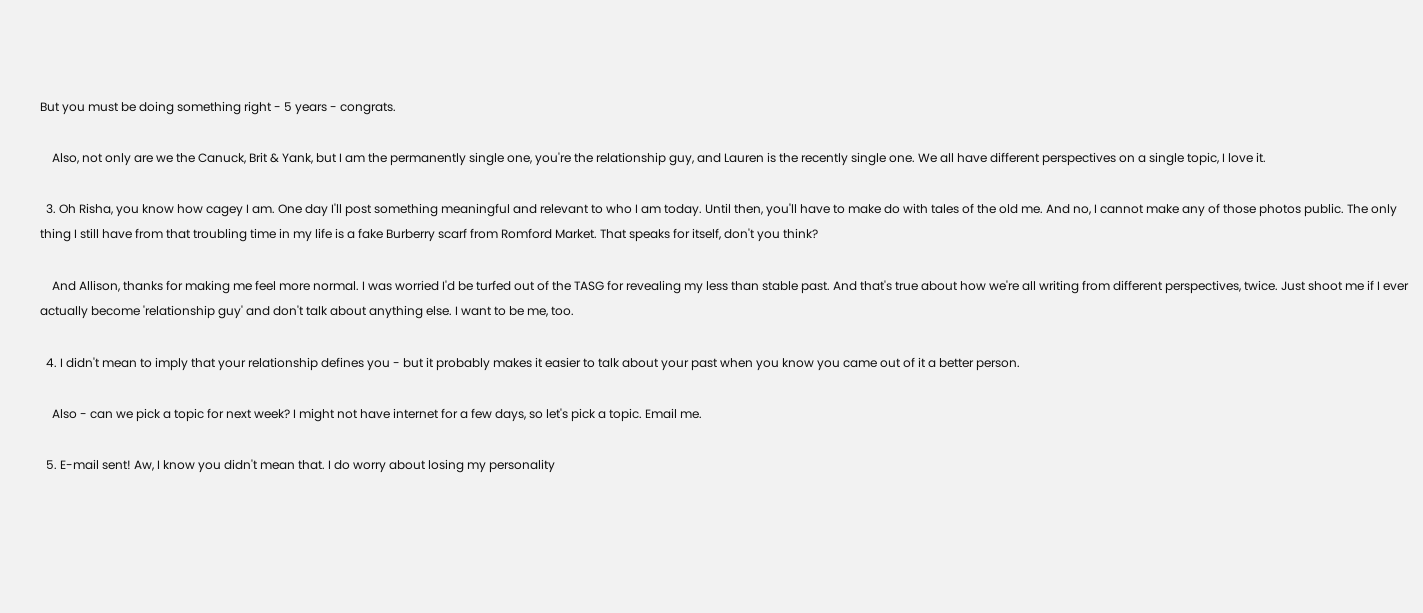But you must be doing something right - 5 years - congrats.

    Also, not only are we the Canuck, Brit & Yank, but I am the permanently single one, you're the relationship guy, and Lauren is the recently single one. We all have different perspectives on a single topic, I love it.

  3. Oh Risha, you know how cagey I am. One day I'll post something meaningful and relevant to who I am today. Until then, you'll have to make do with tales of the old me. And no, I cannot make any of those photos public. The only thing I still have from that troubling time in my life is a fake Burberry scarf from Romford Market. That speaks for itself, don't you think?

    And Allison, thanks for making me feel more normal. I was worried I'd be turfed out of the TASG for revealing my less than stable past. And that's true about how we're all writing from different perspectives, twice. Just shoot me if I ever actually become 'relationship guy' and don't talk about anything else. I want to be me, too.

  4. I didn't mean to imply that your relationship defines you - but it probably makes it easier to talk about your past when you know you came out of it a better person.

    Also - can we pick a topic for next week? I might not have internet for a few days, so let's pick a topic. Email me.

  5. E-mail sent! Aw, I know you didn't mean that. I do worry about losing my personality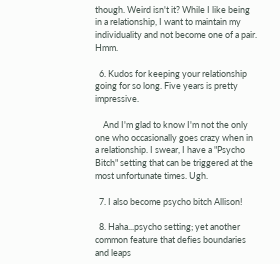though. Weird isn't it? While I like being in a relationship, I want to maintain my individuality and not become one of a pair. Hmm.

  6. Kudos for keeping your relationship going for so long. Five years is pretty impressive.

    And I'm glad to know I'm not the only one who occasionally goes crazy when in a relationship. I swear, I have a "Psycho Bitch" setting that can be triggered at the most unfortunate times. Ugh.

  7. I also become psycho bitch Allison!

  8. Haha...psycho setting; yet another common feature that defies boundaries and leaps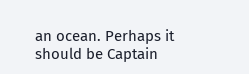an ocean. Perhaps it should be Captain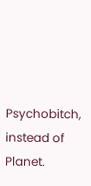Psychobitch, instead of Planet.